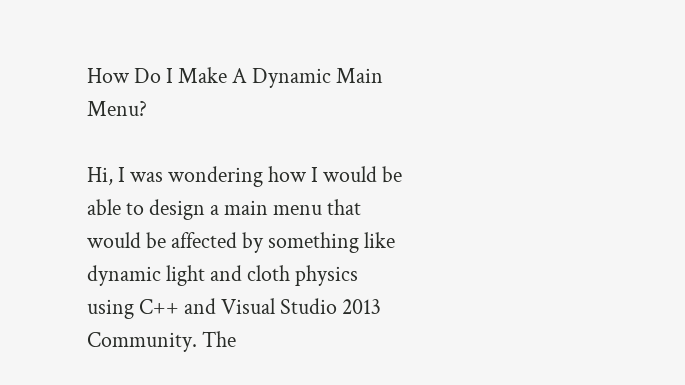How Do I Make A Dynamic Main Menu?

Hi, I was wondering how I would be able to design a main menu that would be affected by something like dynamic light and cloth physics using C++ and Visual Studio 2013 Community. The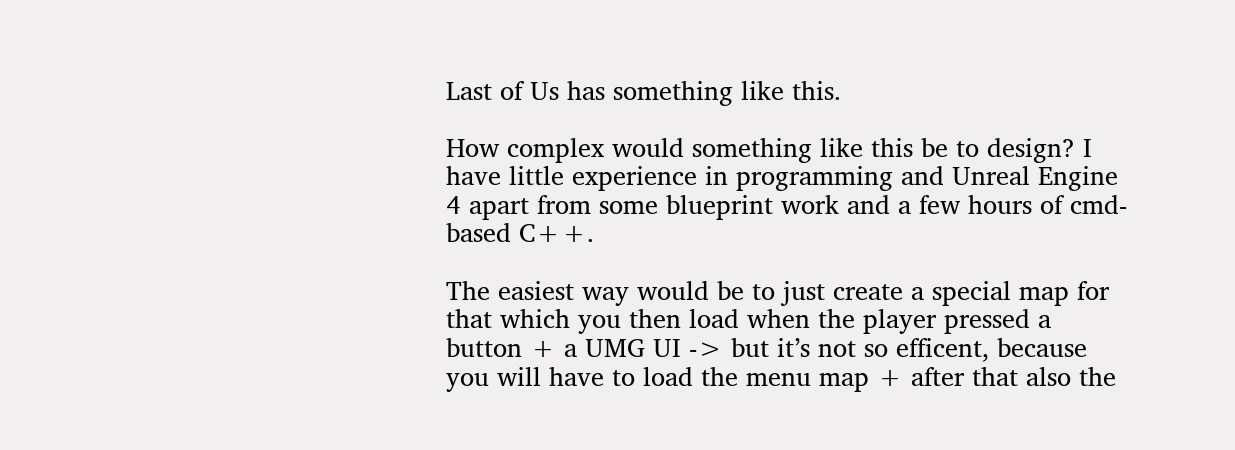Last of Us has something like this.

How complex would something like this be to design? I have little experience in programming and Unreal Engine 4 apart from some blueprint work and a few hours of cmd-based C++.

The easiest way would be to just create a special map for that which you then load when the player pressed a button + a UMG UI -> but it’s not so efficent, because you will have to load the menu map + after that also the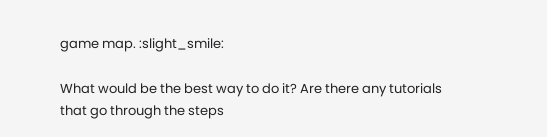game map. :slight_smile:

What would be the best way to do it? Are there any tutorials that go through the steps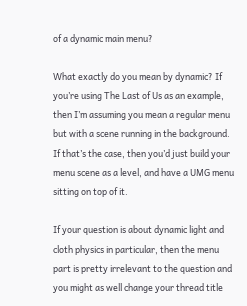of a dynamic main menu?

What exactly do you mean by dynamic? If you’re using The Last of Us as an example, then I’m assuming you mean a regular menu but with a scene running in the background. If that’s the case, then you’d just build your menu scene as a level, and have a UMG menu sitting on top of it.

If your question is about dynamic light and cloth physics in particular, then the menu part is pretty irrelevant to the question and you might as well change your thread title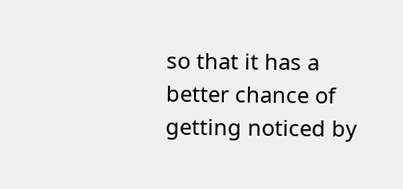so that it has a better chance of getting noticed by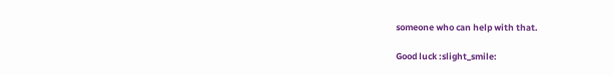someone who can help with that.

Good luck :slight_smile: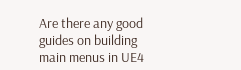Are there any good guides on building main menus in UE4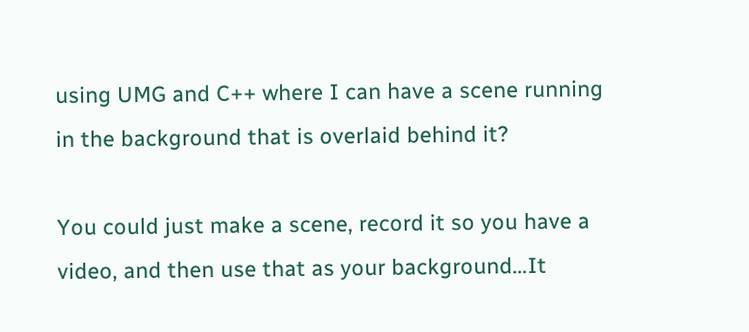using UMG and C++ where I can have a scene running in the background that is overlaid behind it?

You could just make a scene, record it so you have a video, and then use that as your background…It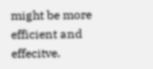might be more efficient and effecitve.